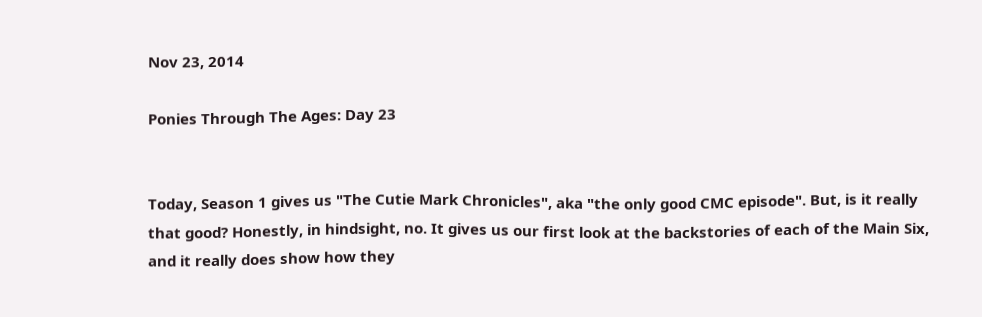Nov 23, 2014

Ponies Through The Ages: Day 23


Today, Season 1 gives us "The Cutie Mark Chronicles", aka "the only good CMC episode". But, is it really that good? Honestly, in hindsight, no. It gives us our first look at the backstories of each of the Main Six, and it really does show how they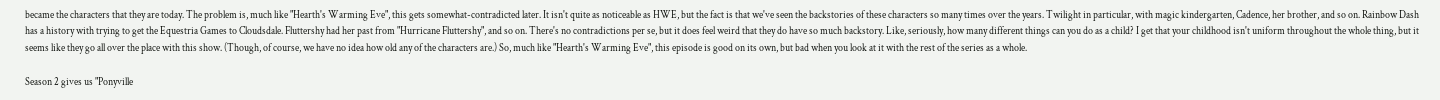became the characters that they are today. The problem is, much like "Hearth's Warming Eve", this gets somewhat-contradicted later. It isn't quite as noticeable as HWE, but the fact is that we've seen the backstories of these characters so many times over the years. Twilight in particular, with magic kindergarten, Cadence, her brother, and so on. Rainbow Dash has a history with trying to get the Equestria Games to Cloudsdale. Fluttershy had her past from "Hurricane Fluttershy", and so on. There's no contradictions per se, but it does feel weird that they do have so much backstory. Like, seriously, how many different things can you do as a child? I get that your childhood isn't uniform throughout the whole thing, but it seems like they go all over the place with this show. (Though, of course, we have no idea how old any of the characters are.) So, much like "Hearth's Warming Eve", this episode is good on its own, but bad when you look at it with the rest of the series as a whole.

Season 2 gives us "Ponyville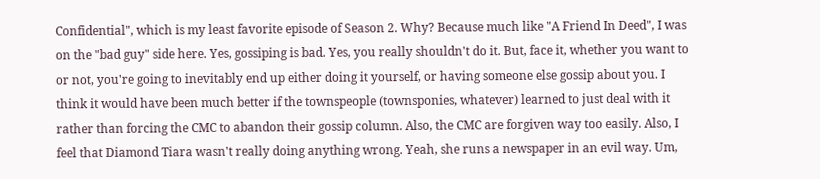Confidential", which is my least favorite episode of Season 2. Why? Because much like "A Friend In Deed", I was on the "bad guy" side here. Yes, gossiping is bad. Yes, you really shouldn't do it. But, face it, whether you want to or not, you're going to inevitably end up either doing it yourself, or having someone else gossip about you. I think it would have been much better if the townspeople (townsponies, whatever) learned to just deal with it rather than forcing the CMC to abandon their gossip column. Also, the CMC are forgiven way too easily. Also, I feel that Diamond Tiara wasn't really doing anything wrong. Yeah, she runs a newspaper in an evil way. Um,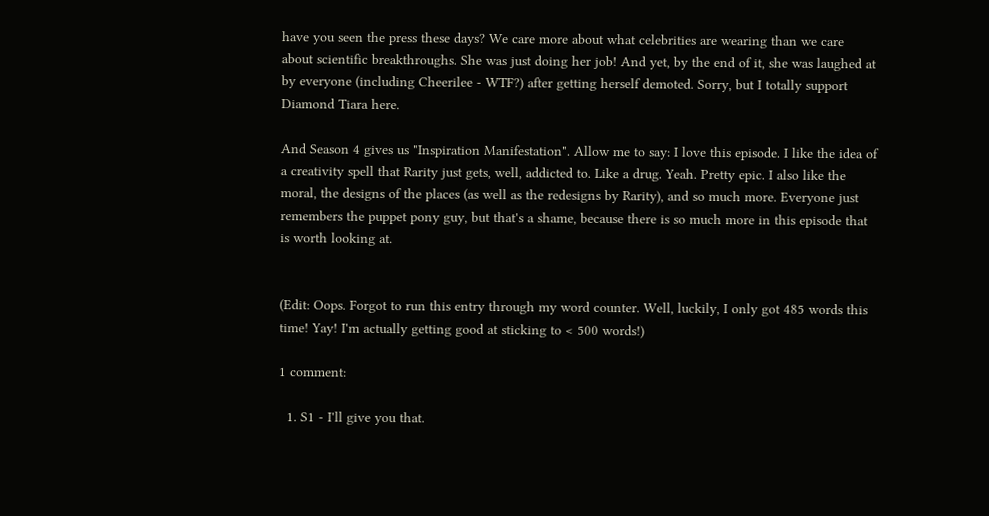have you seen the press these days? We care more about what celebrities are wearing than we care about scientific breakthroughs. She was just doing her job! And yet, by the end of it, she was laughed at by everyone (including Cheerilee - WTF?) after getting herself demoted. Sorry, but I totally support Diamond Tiara here.

And Season 4 gives us "Inspiration Manifestation". Allow me to say: I love this episode. I like the idea of a creativity spell that Rarity just gets, well, addicted to. Like a drug. Yeah. Pretty epic. I also like the moral, the designs of the places (as well as the redesigns by Rarity), and so much more. Everyone just remembers the puppet pony guy, but that's a shame, because there is so much more in this episode that is worth looking at.


(Edit: Oops. Forgot to run this entry through my word counter. Well, luckily, I only got 485 words this time! Yay! I'm actually getting good at sticking to < 500 words!)

1 comment:

  1. S1 - I'll give you that.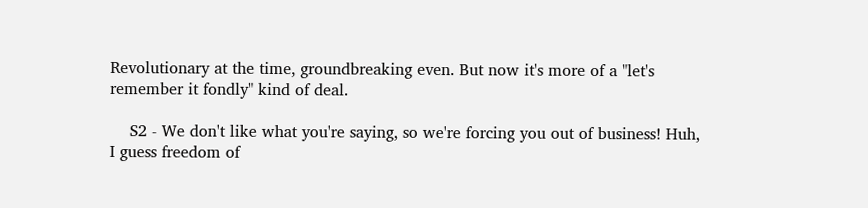Revolutionary at the time, groundbreaking even. But now it's more of a "let's remember it fondly" kind of deal.

    S2 - We don't like what you're saying, so we're forcing you out of business! Huh, I guess freedom of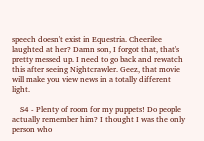speech doesn't exist in Equestria. Cheerilee laughted at her? Damn son, I forgot that, that's pretty messed up. I need to go back and rewatch this after seeing Nightcrawler. Geez, that movie will make you view news in a totally different light.

    S4 - Plenty of room for my puppets! Do people actually remember him? I thought I was the only person who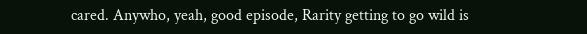cared. Anywho, yeah, good episode, Rarity getting to go wild is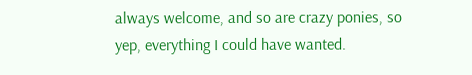always welcome, and so are crazy ponies, so yep, everything I could have wanted.